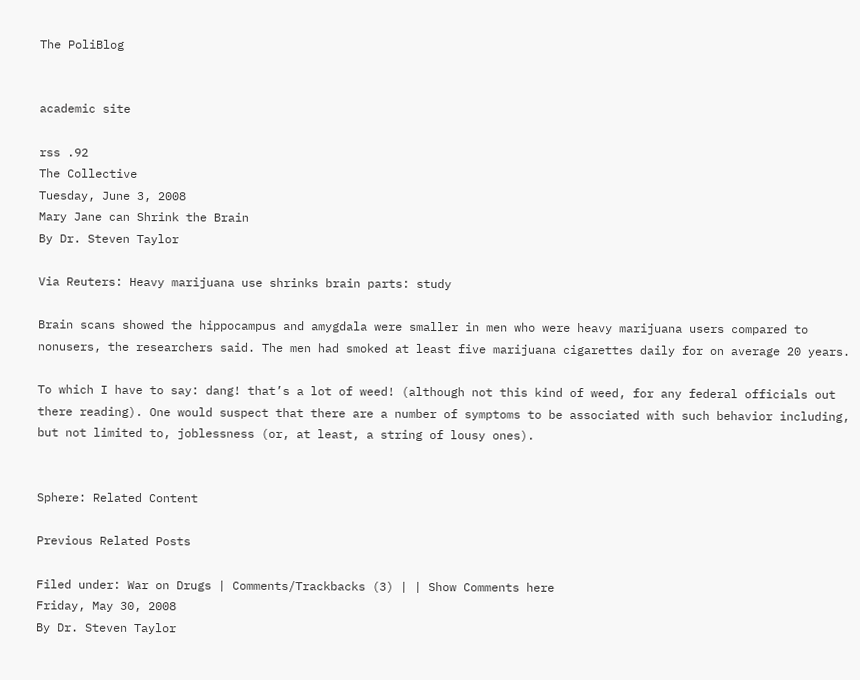The PoliBlog


academic site

rss .92
The Collective
Tuesday, June 3, 2008
Mary Jane can Shrink the Brain
By Dr. Steven Taylor

Via Reuters: Heavy marijuana use shrinks brain parts: study

Brain scans showed the hippocampus and amygdala were smaller in men who were heavy marijuana users compared to nonusers, the researchers said. The men had smoked at least five marijuana cigarettes daily for on average 20 years.

To which I have to say: dang! that’s a lot of weed! (although not this kind of weed, for any federal officials out there reading). One would suspect that there are a number of symptoms to be associated with such behavior including, but not limited to, joblessness (or, at least, a string of lousy ones).


Sphere: Related Content

Previous Related Posts

Filed under: War on Drugs | Comments/Trackbacks (3) | | Show Comments here
Friday, May 30, 2008
By Dr. Steven Taylor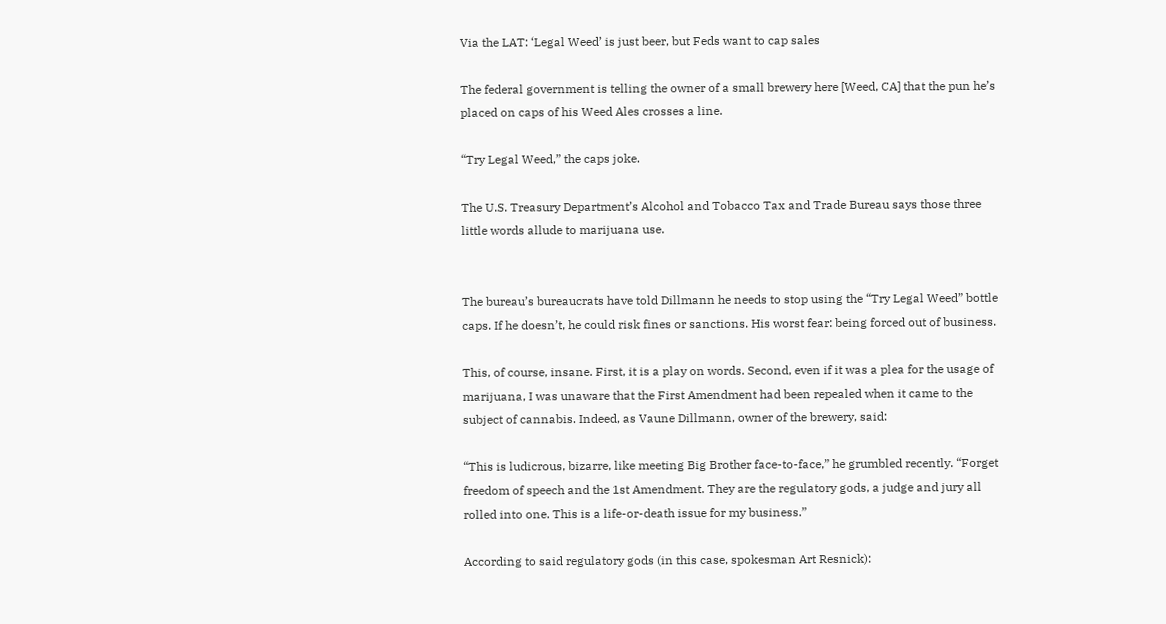Via the LAT: ‘Legal Weed’ is just beer, but Feds want to cap sales

The federal government is telling the owner of a small brewery here [Weed, CA] that the pun he’s placed on caps of his Weed Ales crosses a line.

“Try Legal Weed,” the caps joke.

The U.S. Treasury Department’s Alcohol and Tobacco Tax and Trade Bureau says those three little words allude to marijuana use.


The bureau’s bureaucrats have told Dillmann he needs to stop using the “Try Legal Weed” bottle caps. If he doesn’t, he could risk fines or sanctions. His worst fear: being forced out of business.

This, of course, insane. First, it is a play on words. Second, even if it was a plea for the usage of marijuana, I was unaware that the First Amendment had been repealed when it came to the subject of cannabis. Indeed, as Vaune Dillmann, owner of the brewery, said:

“This is ludicrous, bizarre, like meeting Big Brother face-to-face,” he grumbled recently. “Forget freedom of speech and the 1st Amendment. They are the regulatory gods, a judge and jury all rolled into one. This is a life-or-death issue for my business.”

According to said regulatory gods (in this case, spokesman Art Resnick):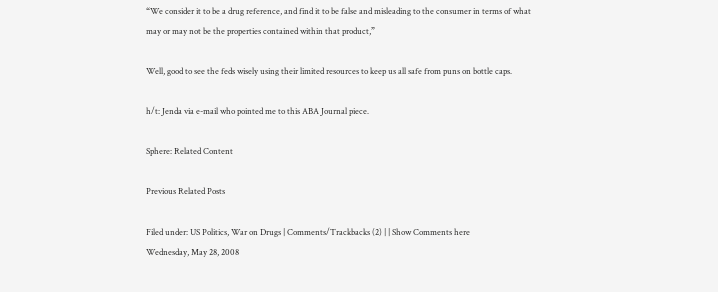“We consider it to be a drug reference, and find it to be false and misleading to the consumer in terms of what may or may not be the properties contained within that product,”

Well, good to see the feds wisely using their limited resources to keep us all safe from puns on bottle caps.

h/t: Jenda via e-mail who pointed me to this ABA Journal piece.

Sphere: Related Content

Previous Related Posts

Filed under: US Politics, War on Drugs | Comments/Trackbacks (2) | | Show Comments here
Wednesday, May 28, 2008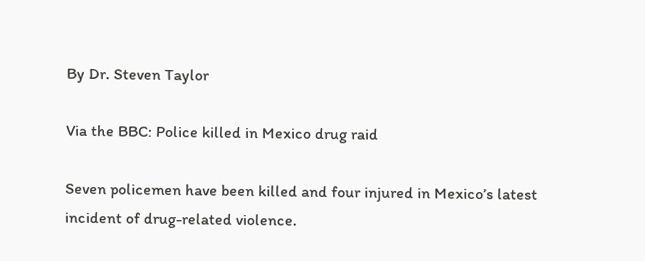By Dr. Steven Taylor

Via the BBC: Police killed in Mexico drug raid

Seven policemen have been killed and four injured in Mexico’s latest incident of drug-related violence.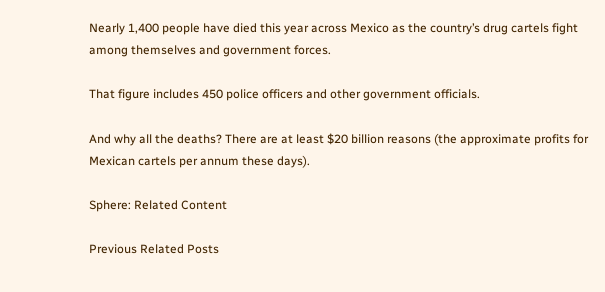Nearly 1,400 people have died this year across Mexico as the country’s drug cartels fight among themselves and government forces.

That figure includes 450 police officers and other government officials.

And why all the deaths? There are at least $20 billion reasons (the approximate profits for Mexican cartels per annum these days).

Sphere: Related Content

Previous Related Posts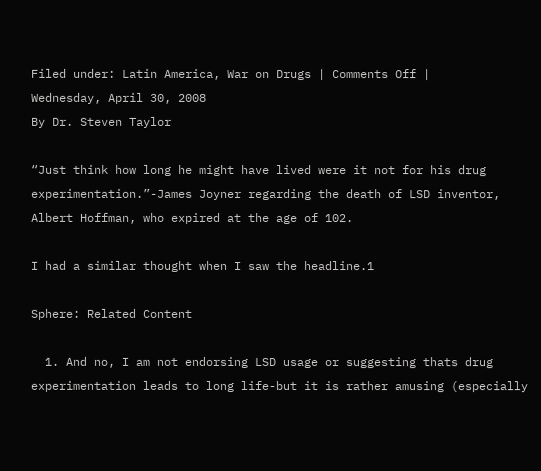Filed under: Latin America, War on Drugs | Comments Off |
Wednesday, April 30, 2008
By Dr. Steven Taylor

“Just think how long he might have lived were it not for his drug experimentation.”-James Joyner regarding the death of LSD inventor, Albert Hoffman, who expired at the age of 102.

I had a similar thought when I saw the headline.1

Sphere: Related Content

  1. And no, I am not endorsing LSD usage or suggesting thats drug experimentation leads to long life-but it is rather amusing (especially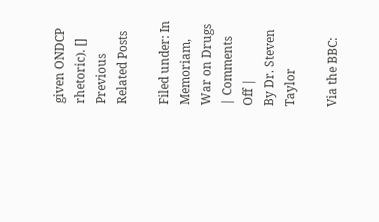given ONDCP rhetoric). []
Previous Related Posts

Filed under: In Memoriam, War on Drugs | Comments Off |
By Dr. Steven Taylor

Via the BBC: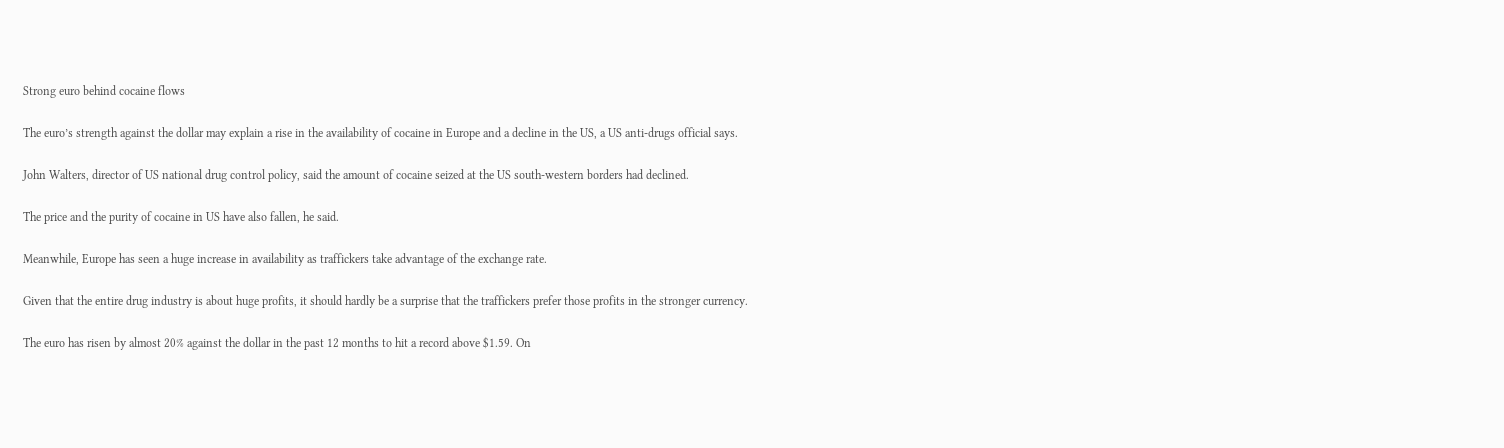Strong euro behind cocaine flows

The euro’s strength against the dollar may explain a rise in the availability of cocaine in Europe and a decline in the US, a US anti-drugs official says.

John Walters, director of US national drug control policy, said the amount of cocaine seized at the US south-western borders had declined.

The price and the purity of cocaine in US have also fallen, he said.

Meanwhile, Europe has seen a huge increase in availability as traffickers take advantage of the exchange rate.

Given that the entire drug industry is about huge profits, it should hardly be a surprise that the traffickers prefer those profits in the stronger currency.

The euro has risen by almost 20% against the dollar in the past 12 months to hit a record above $1.59. On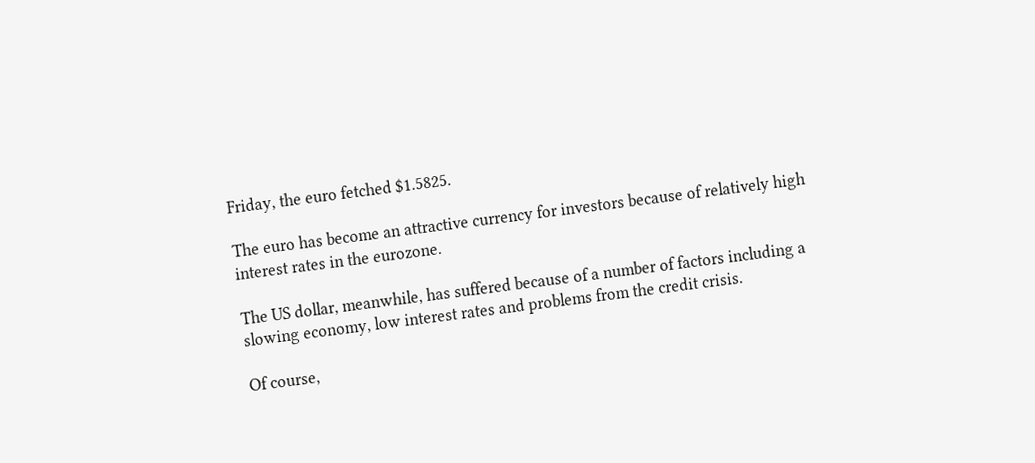Friday, the euro fetched $1.5825.

The euro has become an attractive currency for investors because of relatively high interest rates in the eurozone.

The US dollar, meanwhile, has suffered because of a number of factors including a slowing economy, low interest rates and problems from the credit crisis.

Of course,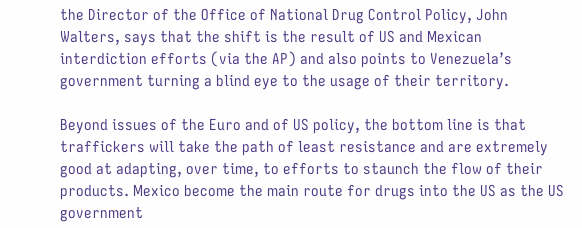the Director of the Office of National Drug Control Policy, John Walters, says that the shift is the result of US and Mexican interdiction efforts (via the AP) and also points to Venezuela’s government turning a blind eye to the usage of their territory.

Beyond issues of the Euro and of US policy, the bottom line is that traffickers will take the path of least resistance and are extremely good at adapting, over time, to efforts to staunch the flow of their products. Mexico become the main route for drugs into the US as the US government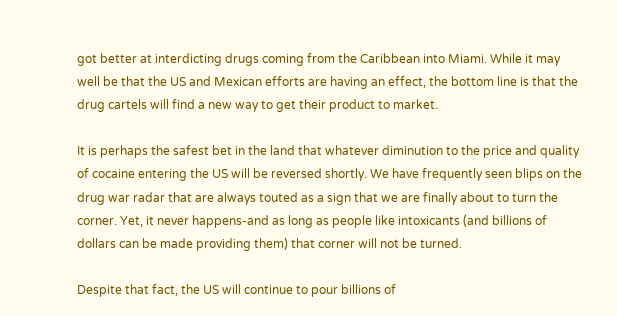got better at interdicting drugs coming from the Caribbean into Miami. While it may well be that the US and Mexican efforts are having an effect, the bottom line is that the drug cartels will find a new way to get their product to market.

It is perhaps the safest bet in the land that whatever diminution to the price and quality of cocaine entering the US will be reversed shortly. We have frequently seen blips on the drug war radar that are always touted as a sign that we are finally about to turn the corner. Yet, it never happens-and as long as people like intoxicants (and billions of dollars can be made providing them) that corner will not be turned.

Despite that fact, the US will continue to pour billions of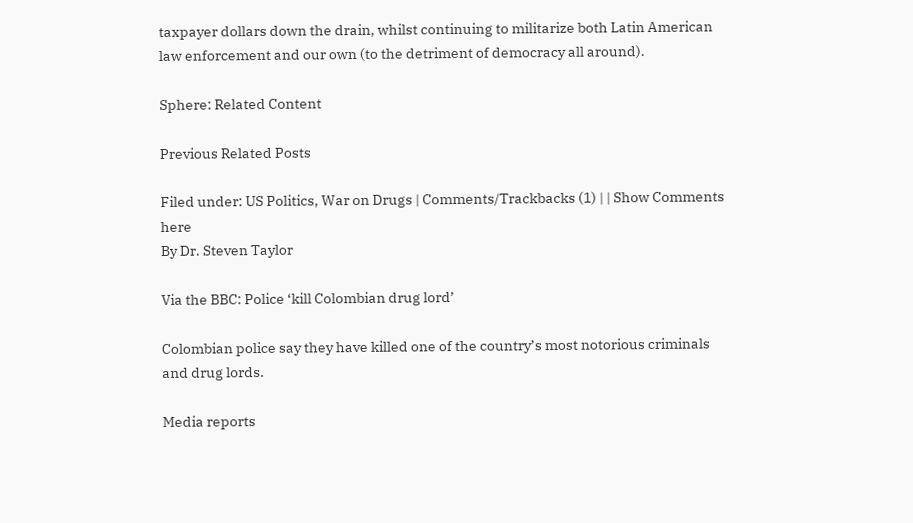taxpayer dollars down the drain, whilst continuing to militarize both Latin American law enforcement and our own (to the detriment of democracy all around).

Sphere: Related Content

Previous Related Posts

Filed under: US Politics, War on Drugs | Comments/Trackbacks (1) | | Show Comments here
By Dr. Steven Taylor

Via the BBC: Police ‘kill Colombian drug lord’

Colombian police say they have killed one of the country’s most notorious criminals and drug lords.

Media reports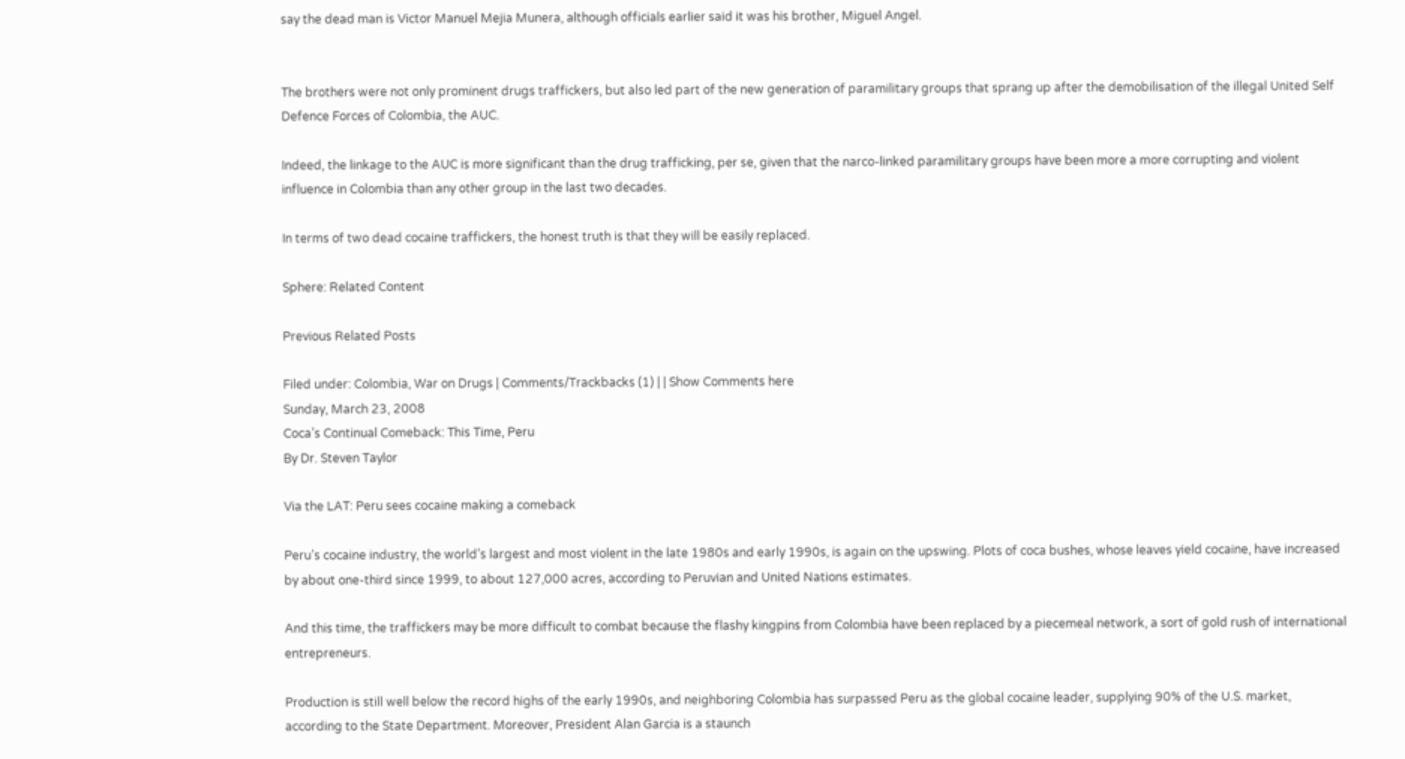say the dead man is Victor Manuel Mejia Munera, although officials earlier said it was his brother, Miguel Angel.


The brothers were not only prominent drugs traffickers, but also led part of the new generation of paramilitary groups that sprang up after the demobilisation of the illegal United Self Defence Forces of Colombia, the AUC.

Indeed, the linkage to the AUC is more significant than the drug trafficking, per se, given that the narco-linked paramilitary groups have been more a more corrupting and violent influence in Colombia than any other group in the last two decades.

In terms of two dead cocaine traffickers, the honest truth is that they will be easily replaced.

Sphere: Related Content

Previous Related Posts

Filed under: Colombia, War on Drugs | Comments/Trackbacks (1) | | Show Comments here
Sunday, March 23, 2008
Coca’s Continual Comeback: This Time, Peru
By Dr. Steven Taylor

Via the LAT: Peru sees cocaine making a comeback

Peru’s cocaine industry, the world’s largest and most violent in the late 1980s and early 1990s, is again on the upswing. Plots of coca bushes, whose leaves yield cocaine, have increased by about one-third since 1999, to about 127,000 acres, according to Peruvian and United Nations estimates.

And this time, the traffickers may be more difficult to combat because the flashy kingpins from Colombia have been replaced by a piecemeal network, a sort of gold rush of international entrepreneurs.

Production is still well below the record highs of the early 1990s, and neighboring Colombia has surpassed Peru as the global cocaine leader, supplying 90% of the U.S. market, according to the State Department. Moreover, President Alan Garcia is a staunch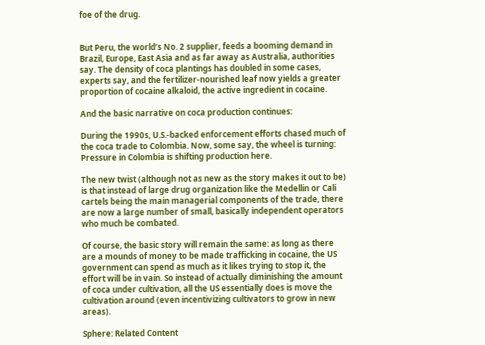foe of the drug.


But Peru, the world’s No. 2 supplier, feeds a booming demand in Brazil, Europe, East Asia and as far away as Australia, authorities say. The density of coca plantings has doubled in some cases, experts say, and the fertilizer-nourished leaf now yields a greater proportion of cocaine alkaloid, the active ingredient in cocaine.

And the basic narrative on coca production continues:

During the 1990s, U.S.-backed enforcement efforts chased much of the coca trade to Colombia. Now, some say, the wheel is turning: Pressure in Colombia is shifting production here.

The new twist (although not as new as the story makes it out to be) is that instead of large drug organization like the Medellin or Cali cartels being the main managerial components of the trade, there are now a large number of small, basically independent operators who much be combated.

Of course, the basic story will remain the same: as long as there are a mounds of money to be made trafficking in cocaine, the US government can spend as much as it likes trying to stop it, the effort will be in vain. So instead of actually diminishing the amount of coca under cultivation, all the US essentially does is move the cultivation around (even incentivizing cultivators to grow in new areas).

Sphere: Related Content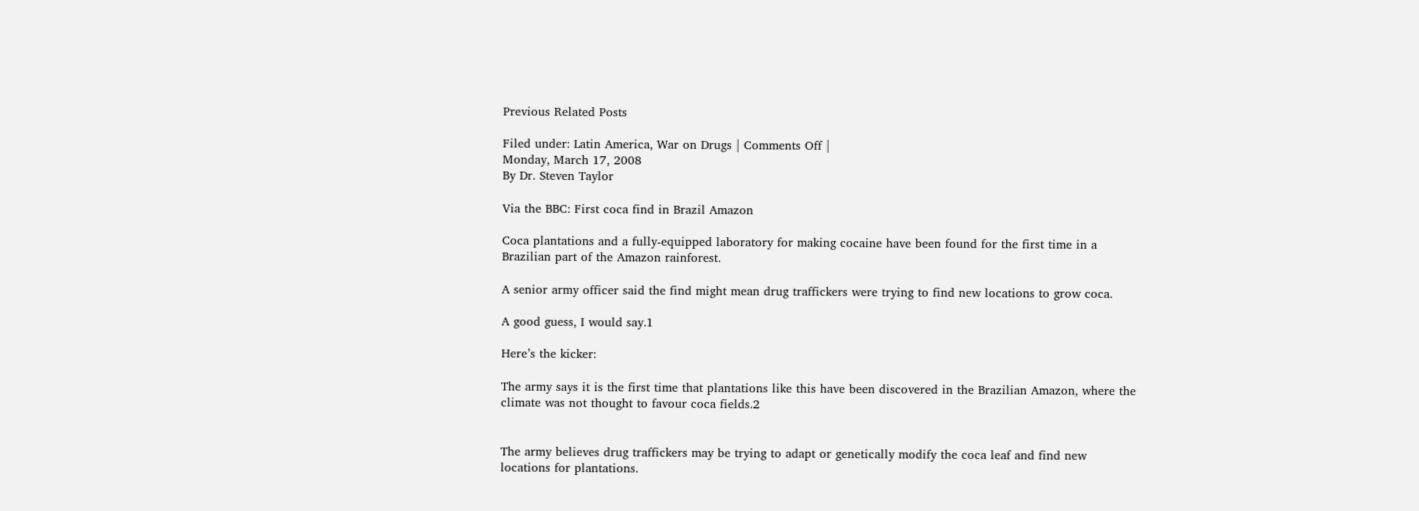Previous Related Posts

Filed under: Latin America, War on Drugs | Comments Off |
Monday, March 17, 2008
By Dr. Steven Taylor

Via the BBC: First coca find in Brazil Amazon

Coca plantations and a fully-equipped laboratory for making cocaine have been found for the first time in a Brazilian part of the Amazon rainforest.

A senior army officer said the find might mean drug traffickers were trying to find new locations to grow coca.

A good guess, I would say.1

Here’s the kicker:

The army says it is the first time that plantations like this have been discovered in the Brazilian Amazon, where the climate was not thought to favour coca fields.2


The army believes drug traffickers may be trying to adapt or genetically modify the coca leaf and find new locations for plantations.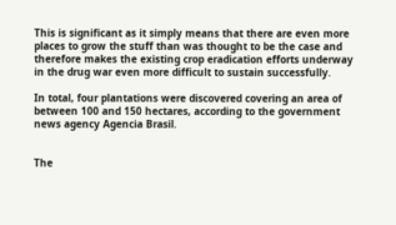This is significant as it simply means that there are even more places to grow the stuff than was thought to be the case and therefore makes the existing crop eradication efforts underway in the drug war even more difficult to sustain successfully.

In total, four plantations were discovered covering an area of between 100 and 150 hectares, according to the government news agency Agencia Brasil.


The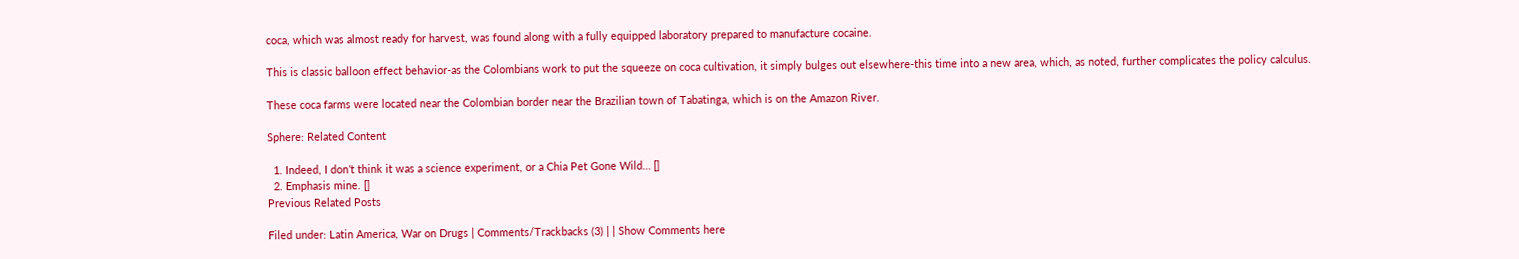coca, which was almost ready for harvest, was found along with a fully equipped laboratory prepared to manufacture cocaine.

This is classic balloon effect behavior-as the Colombians work to put the squeeze on coca cultivation, it simply bulges out elsewhere-this time into a new area, which, as noted, further complicates the policy calculus.

These coca farms were located near the Colombian border near the Brazilian town of Tabatinga, which is on the Amazon River.

Sphere: Related Content

  1. Indeed, I don’t think it was a science experiment, or a Chia Pet Gone Wild… []
  2. Emphasis mine. []
Previous Related Posts

Filed under: Latin America, War on Drugs | Comments/Trackbacks (3) | | Show Comments here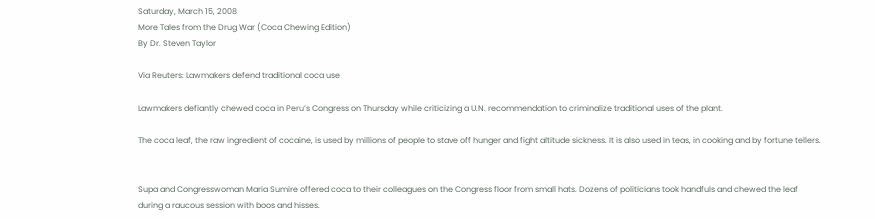Saturday, March 15, 2008
More Tales from the Drug War (Coca Chewing Edition)
By Dr. Steven Taylor

Via Reuters: Lawmakers defend traditional coca use

Lawmakers defiantly chewed coca in Peru’s Congress on Thursday while criticizing a U.N. recommendation to criminalize traditional uses of the plant.

The coca leaf, the raw ingredient of cocaine, is used by millions of people to stave off hunger and fight altitude sickness. It is also used in teas, in cooking and by fortune tellers.


Supa and Congresswoman Maria Sumire offered coca to their colleagues on the Congress floor from small hats. Dozens of politicians took handfuls and chewed the leaf during a raucous session with boos and hisses.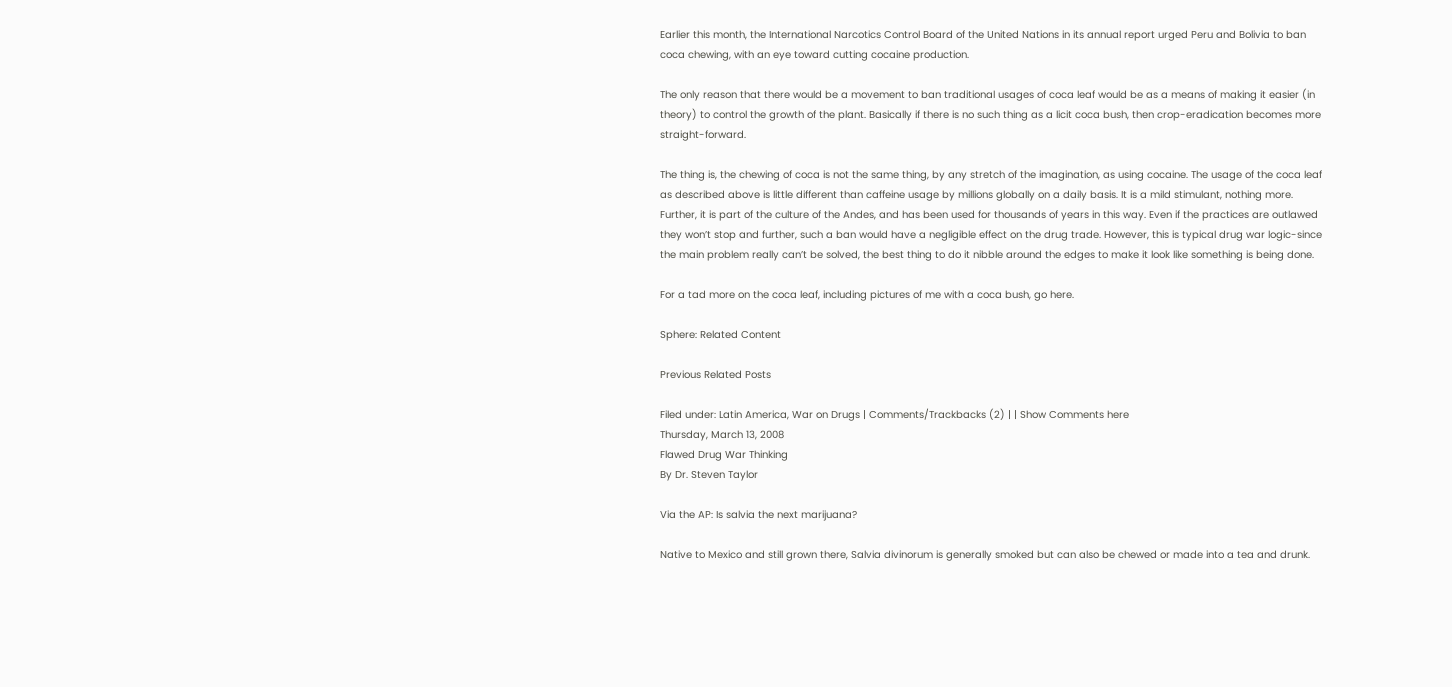Earlier this month, the International Narcotics Control Board of the United Nations in its annual report urged Peru and Bolivia to ban coca chewing, with an eye toward cutting cocaine production.

The only reason that there would be a movement to ban traditional usages of coca leaf would be as a means of making it easier (in theory) to control the growth of the plant. Basically if there is no such thing as a licit coca bush, then crop-eradication becomes more straight-forward.

The thing is, the chewing of coca is not the same thing, by any stretch of the imagination, as using cocaine. The usage of the coca leaf as described above is little different than caffeine usage by millions globally on a daily basis. It is a mild stimulant, nothing more. Further, it is part of the culture of the Andes, and has been used for thousands of years in this way. Even if the practices are outlawed they won’t stop and further, such a ban would have a negligible effect on the drug trade. However, this is typical drug war logic-since the main problem really can’t be solved, the best thing to do it nibble around the edges to make it look like something is being done.

For a tad more on the coca leaf, including pictures of me with a coca bush, go here.

Sphere: Related Content

Previous Related Posts

Filed under: Latin America, War on Drugs | Comments/Trackbacks (2) | | Show Comments here
Thursday, March 13, 2008
Flawed Drug War Thinking
By Dr. Steven Taylor

Via the AP: Is salvia the next marijuana?

Native to Mexico and still grown there, Salvia divinorum is generally smoked but can also be chewed or made into a tea and drunk.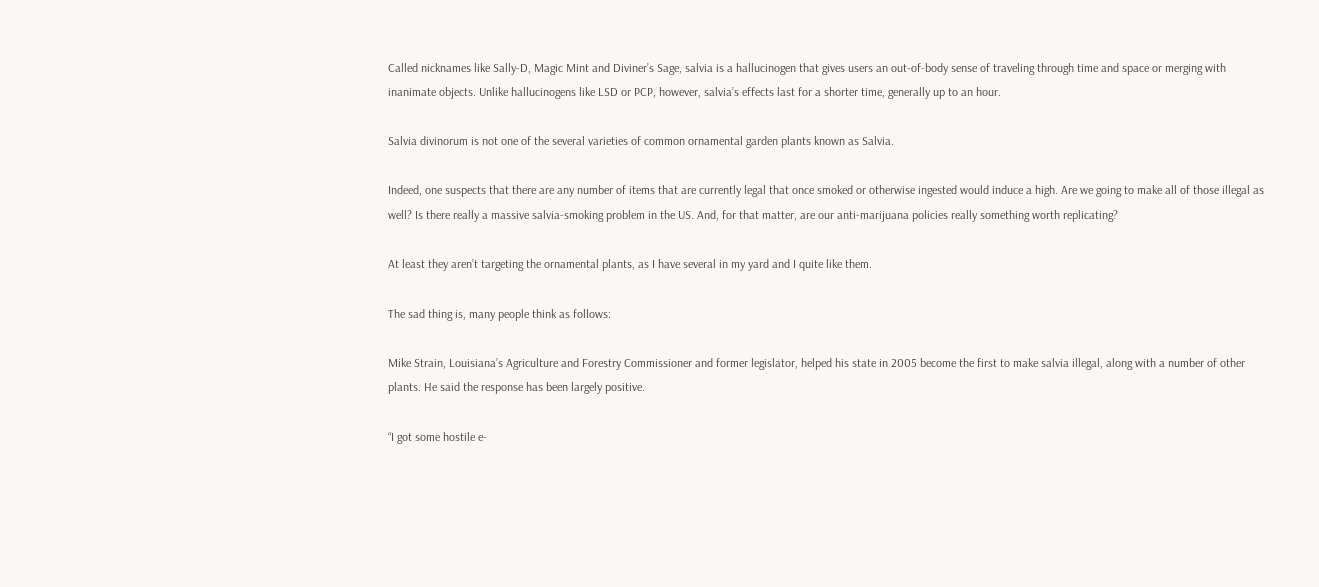Called nicknames like Sally-D, Magic Mint and Diviner’s Sage, salvia is a hallucinogen that gives users an out-of-body sense of traveling through time and space or merging with inanimate objects. Unlike hallucinogens like LSD or PCP, however, salvia’s effects last for a shorter time, generally up to an hour.

Salvia divinorum is not one of the several varieties of common ornamental garden plants known as Salvia.

Indeed, one suspects that there are any number of items that are currently legal that once smoked or otherwise ingested would induce a high. Are we going to make all of those illegal as well? Is there really a massive salvia-smoking problem in the US. And, for that matter, are our anti-marijuana policies really something worth replicating?

At least they aren’t targeting the ornamental plants, as I have several in my yard and I quite like them.

The sad thing is, many people think as follows:

Mike Strain, Louisiana’s Agriculture and Forestry Commissioner and former legislator, helped his state in 2005 become the first to make salvia illegal, along with a number of other plants. He said the response has been largely positive.

“I got some hostile e-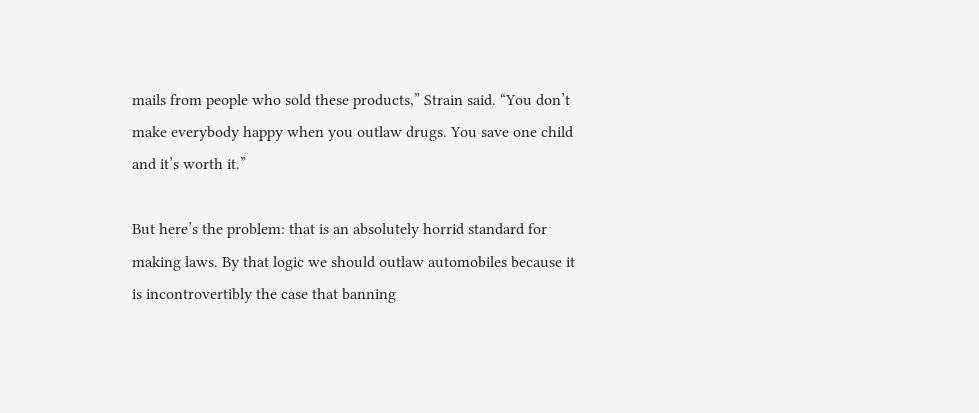mails from people who sold these products,” Strain said. “You don’t make everybody happy when you outlaw drugs. You save one child and it’s worth it.”

But here’s the problem: that is an absolutely horrid standard for making laws. By that logic we should outlaw automobiles because it is incontrovertibly the case that banning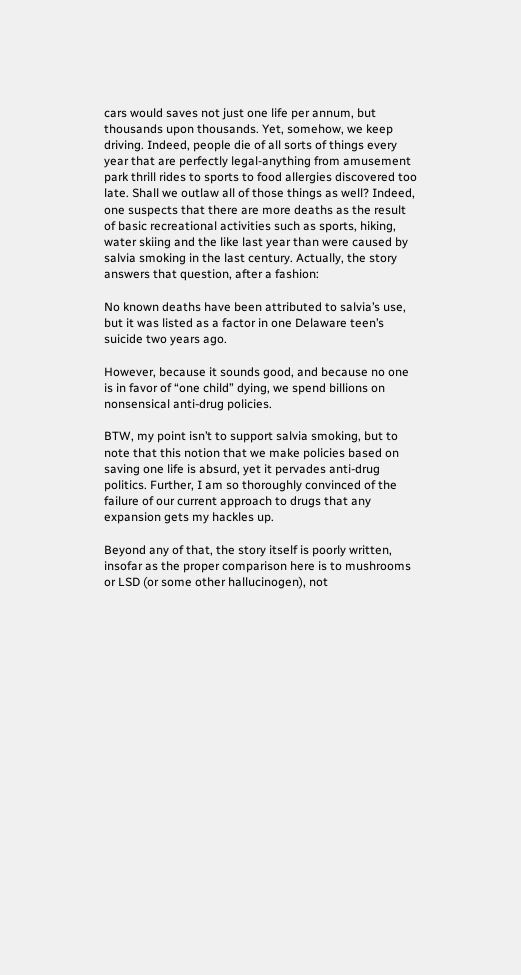cars would saves not just one life per annum, but thousands upon thousands. Yet, somehow, we keep driving. Indeed, people die of all sorts of things every year that are perfectly legal-anything from amusement park thrill rides to sports to food allergies discovered too late. Shall we outlaw all of those things as well? Indeed, one suspects that there are more deaths as the result of basic recreational activities such as sports, hiking, water skiing and the like last year than were caused by salvia smoking in the last century. Actually, the story answers that question, after a fashion:

No known deaths have been attributed to salvia’s use, but it was listed as a factor in one Delaware teen’s suicide two years ago.

However, because it sounds good, and because no one is in favor of “one child” dying, we spend billions on nonsensical anti-drug policies.

BTW, my point isn’t to support salvia smoking, but to note that this notion that we make policies based on saving one life is absurd, yet it pervades anti-drug politics. Further, I am so thoroughly convinced of the failure of our current approach to drugs that any expansion gets my hackles up.

Beyond any of that, the story itself is poorly written, insofar as the proper comparison here is to mushrooms or LSD (or some other hallucinogen), not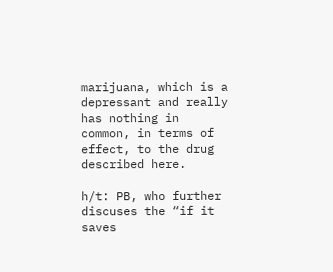marijuana, which is a depressant and really has nothing in common, in terms of effect, to the drug described here.

h/t: PB, who further discuses the “if it saves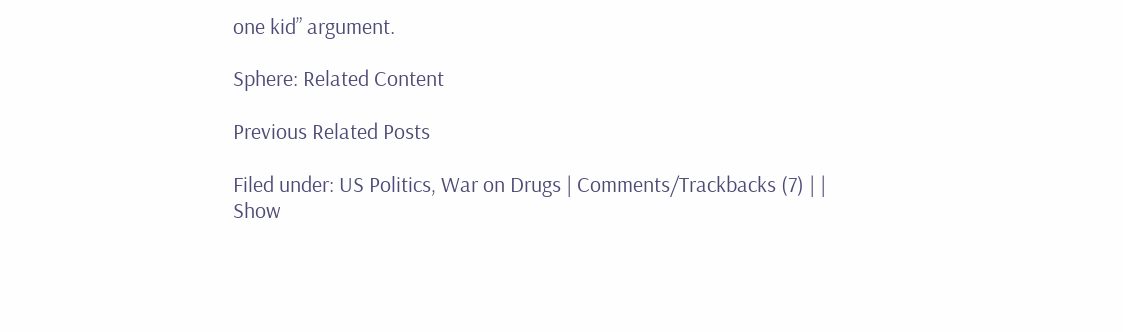one kid” argument.

Sphere: Related Content

Previous Related Posts

Filed under: US Politics, War on Drugs | Comments/Trackbacks (7) | | Show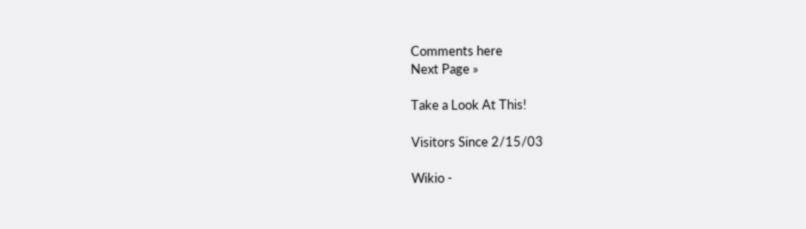Comments here
Next Page »

Take a Look At This!

Visitors Since 2/15/03

Wikio -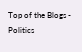Top of the Blogs - Politics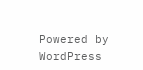Powered by WordPress